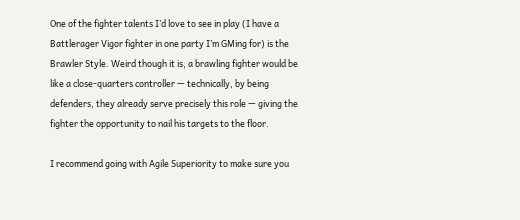One of the fighter talents I’d love to see in play (I have a Battlerager Vigor fighter in one party I’m GMing for) is the Brawler Style. Weird though it is, a brawling fighter would be like a close-quarters controller — technically, by being defenders, they already serve precisely this role — giving the fighter the opportunity to nail his targets to the floor.

I recommend going with Agile Superiority to make sure you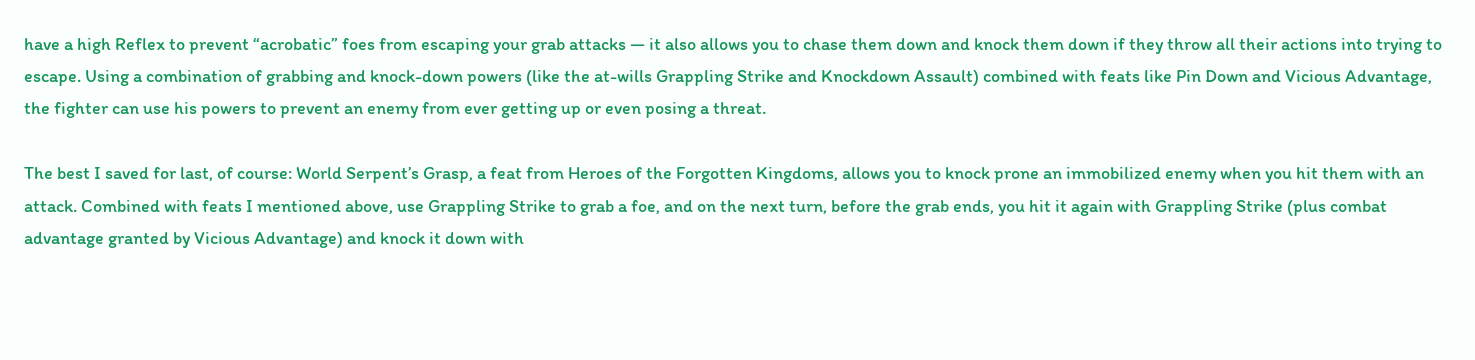have a high Reflex to prevent “acrobatic” foes from escaping your grab attacks — it also allows you to chase them down and knock them down if they throw all their actions into trying to escape. Using a combination of grabbing and knock-down powers (like the at-wills Grappling Strike and Knockdown Assault) combined with feats like Pin Down and Vicious Advantage, the fighter can use his powers to prevent an enemy from ever getting up or even posing a threat.

The best I saved for last, of course: World Serpent’s Grasp, a feat from Heroes of the Forgotten Kingdoms, allows you to knock prone an immobilized enemy when you hit them with an attack. Combined with feats I mentioned above, use Grappling Strike to grab a foe, and on the next turn, before the grab ends, you hit it again with Grappling Strike (plus combat advantage granted by Vicious Advantage) and knock it down with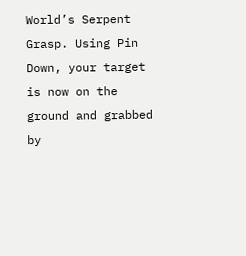World’s Serpent Grasp. Using Pin Down, your target is now on the ground and grabbed by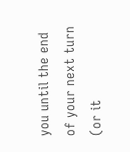you until the end of your next turn (or it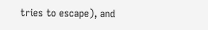tries to escape), and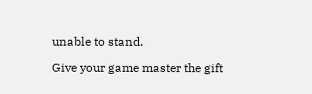unable to stand.

Give your game master the gift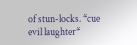of stun-locks. *cue evil laughter*